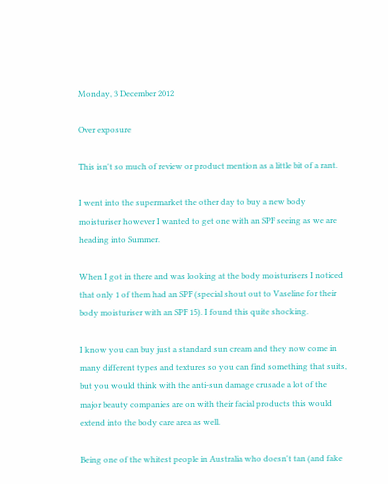Monday, 3 December 2012

Over exposure

This isn't so much of review or product mention as a little bit of a rant.

I went into the supermarket the other day to buy a new body moisturiser however I wanted to get one with an SPF seeing as we are heading into Summer.

When I got in there and was looking at the body moisturisers I noticed that only 1 of them had an SPF (special shout out to Vaseline for their body moisturiser with an SPF 15). I found this quite shocking.

I know you can buy just a standard sun cream and they now come in many different types and textures so you can find something that suits, but you would think with the anti-sun damage crusade a lot of the major beauty companies are on with their facial products this would extend into the body care area as well.

Being one of the whitest people in Australia who doesn't tan (and fake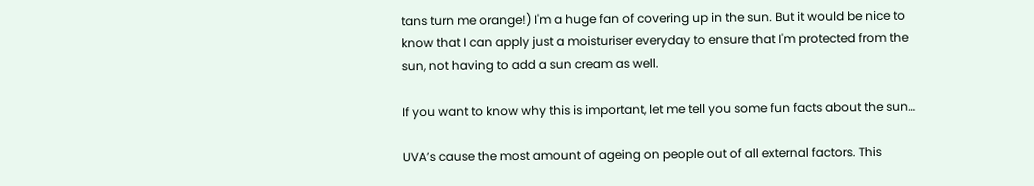tans turn me orange!) I'm a huge fan of covering up in the sun. But it would be nice to know that I can apply just a moisturiser everyday to ensure that I'm protected from the sun, not having to add a sun cream as well.

If you want to know why this is important, let me tell you some fun facts about the sun…

UVA’s cause the most amount of ageing on people out of all external factors. This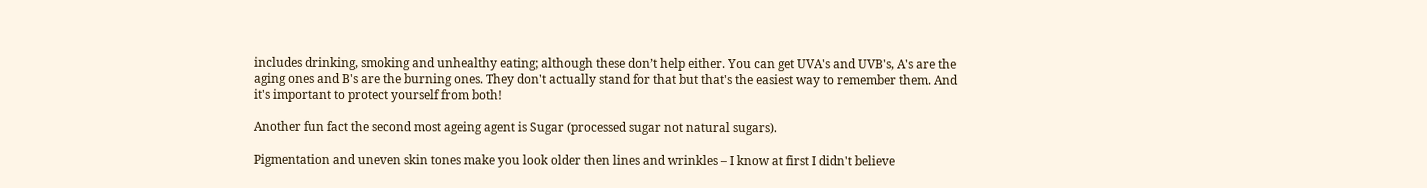includes drinking, smoking and unhealthy eating; although these don’t help either. You can get UVA's and UVB's, A's are the aging ones and B's are the burning ones. They don't actually stand for that but that's the easiest way to remember them. And it's important to protect yourself from both!

Another fun fact the second most ageing agent is Sugar (processed sugar not natural sugars).

Pigmentation and uneven skin tones make you look older then lines and wrinkles – I know at first I didn't believe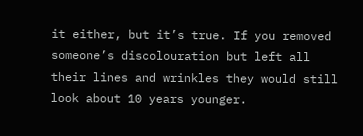it either, but it’s true. If you removed someone’s discolouration but left all their lines and wrinkles they would still look about 10 years younger.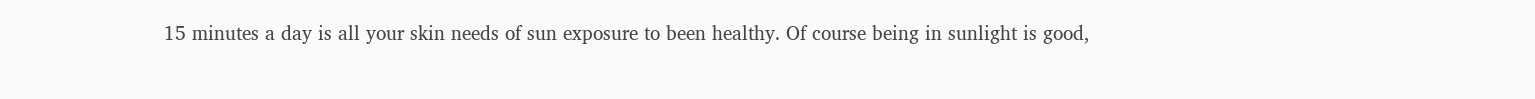15 minutes a day is all your skin needs of sun exposure to been healthy. Of course being in sunlight is good,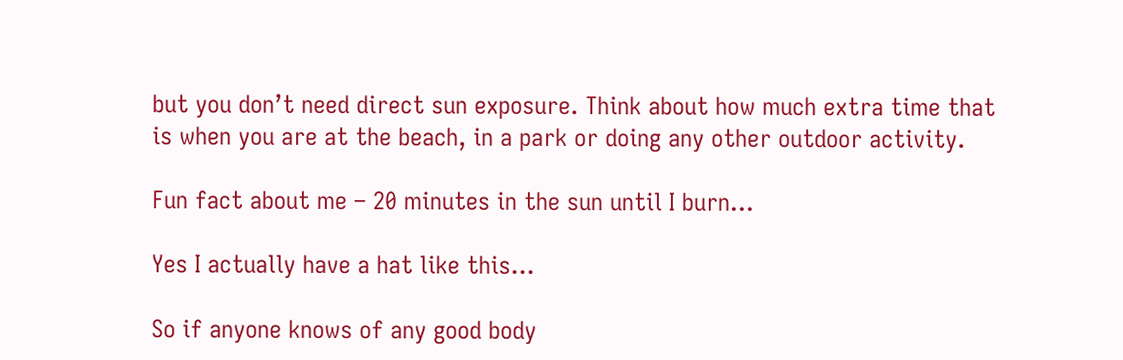but you don’t need direct sun exposure. Think about how much extra time that is when you are at the beach, in a park or doing any other outdoor activity.

Fun fact about me – 20 minutes in the sun until I burn…

Yes I actually have a hat like this...

So if anyone knows of any good body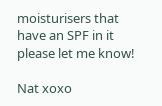moisturisers that have an SPF in it please let me know!

Nat xoxo